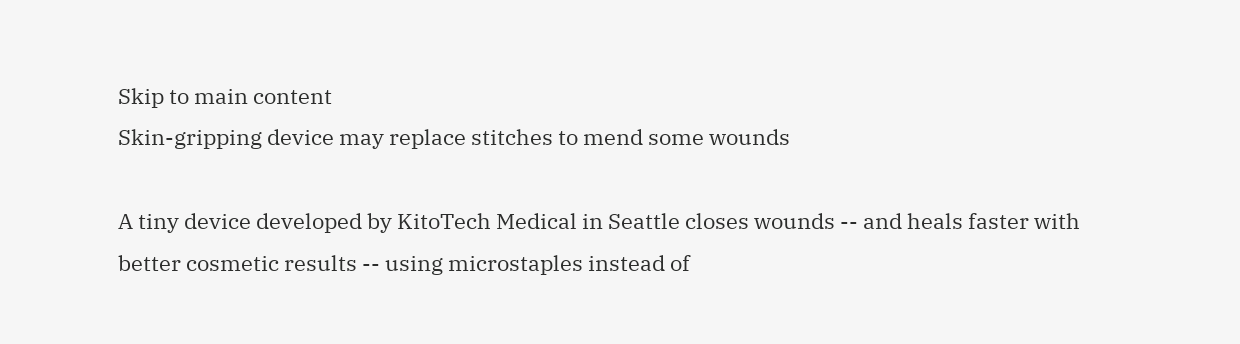Skip to main content
Skin-gripping device may replace stitches to mend some wounds

A tiny device developed by KitoTech Medical in Seattle closes wounds -- and heals faster with better cosmetic results -- using microstaples instead of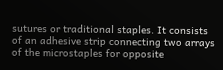sutures or traditional staples. It consists of an adhesive strip connecting two arrays of the microstaples for opposite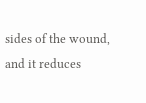sides of the wound, and it reduces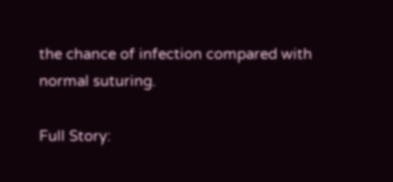the chance of infection compared with normal suturing.

Full Story: